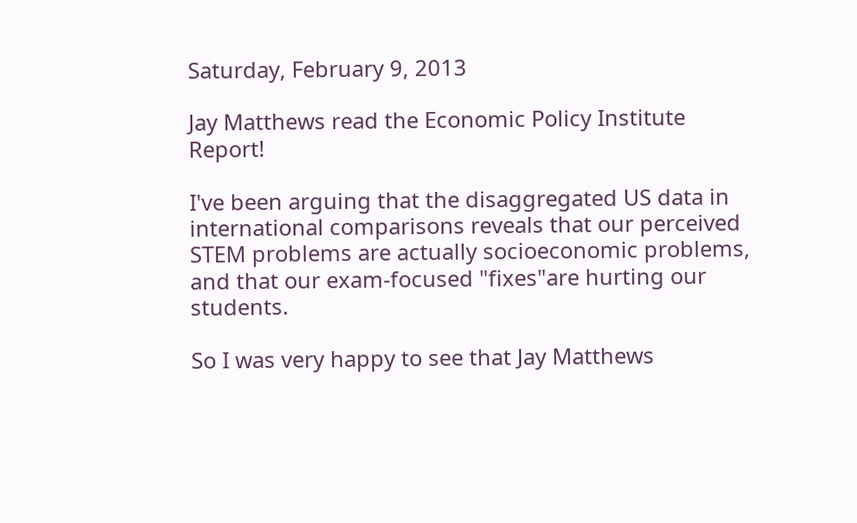Saturday, February 9, 2013

Jay Matthews read the Economic Policy Institute Report!

I've been arguing that the disaggregated US data in international comparisons reveals that our perceived STEM problems are actually socioeconomic problems, and that our exam-focused "fixes"are hurting our students.

So I was very happy to see that Jay Matthews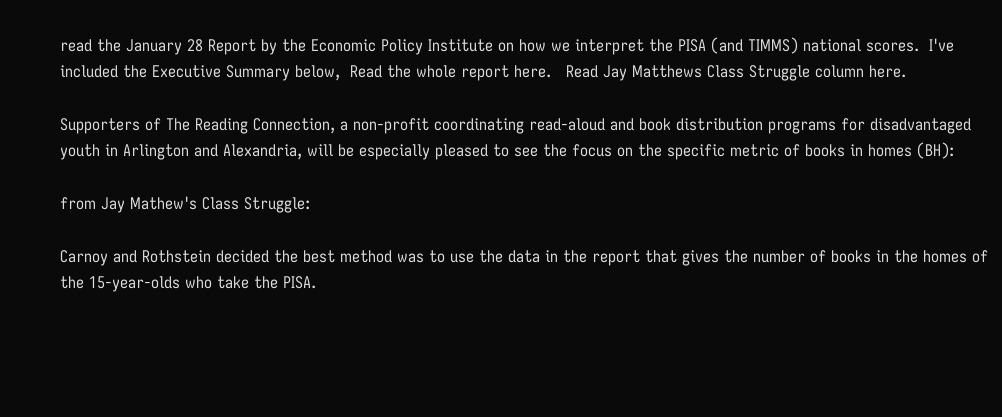read the January 28 Report by the Economic Policy Institute on how we interpret the PISA (and TIMMS) national scores.  I've included the Executive Summary below,  Read the whole report here.   Read Jay Matthews Class Struggle column here.

Supporters of The Reading Connection, a non-profit coordinating read-aloud and book distribution programs for disadvantaged youth in Arlington and Alexandria, will be especially pleased to see the focus on the specific metric of books in homes (BH):

from Jay Mathew's Class Struggle:

Carnoy and Rothstein decided the best method was to use the data in the report that gives the number of books in the homes of the 15-year-olds who take the PISA.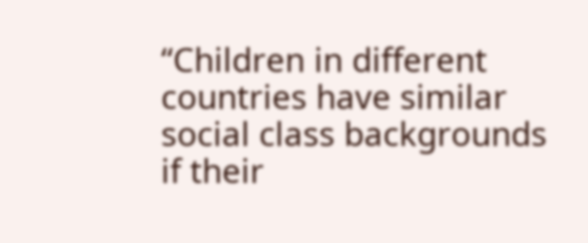“Children in different countries have similar social class backgrounds if their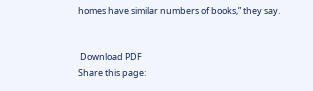homes have similar numbers of books,” they say.


 Download PDF
Share this page: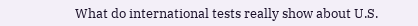What do international tests really show about U.S.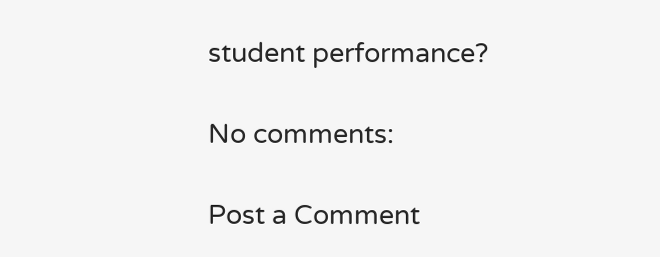student performance?

No comments:

Post a Comment